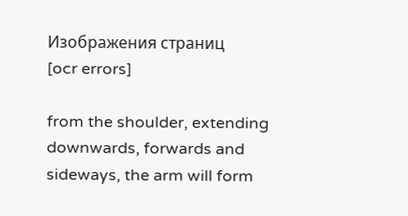Изображения страниц
[ocr errors]

from the shoulder, extending downwards, forwards and sideways, the arm will form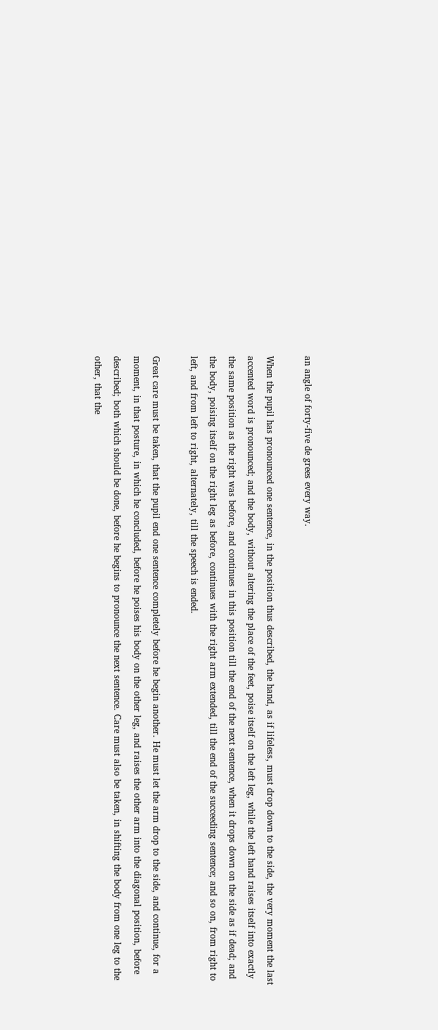an angle of forty-five de grees every way.

When the pupil has pronounced one sentence, in the position thus described, the hand, as if lifeless, must drop down to the side, the very moment the last accented word is pronounced; and the body, without altering the place of the feet, poise itself on the left leg, while the left hand raises itself into exactly the same position as the right was before, and continues in this position till the end of the next sentence, when it drops down on the side as if dead; and the body, poising itself on the right leg as before, continues with the right arm extended, till the end of the succeeding sentence; and so on, from right to left, and from left to right, alternately, till the speech is ended.

Great care must be taken, that the pupil end one sentence completely before he begin another. He must let the arm drop to the side, and continue, for a moment, in that posture, in which he concluded, before he poises his body on the other leg, and raises the other arm into the diagonal position, before described; both which should be done, before he begins to pronounce the next sentence. Care must also be taken, in shifting the body from one leg to the other, that the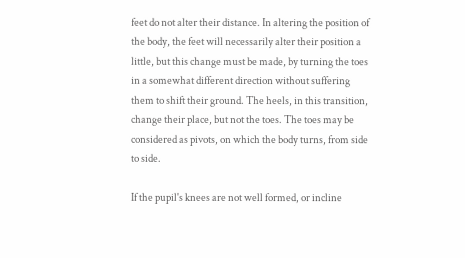feet do not alter their distance. In altering the position of the body, the feet will necessarily alter their position a little, but this change must be made, by turning the toes in a somewhat different direction without suffering them to shift their ground. The heels, in this transition, change their place, but not the toes. The toes may be considered as pivots, on which the body turns, from side to side.

If the pupil's knees are not well formed, or incline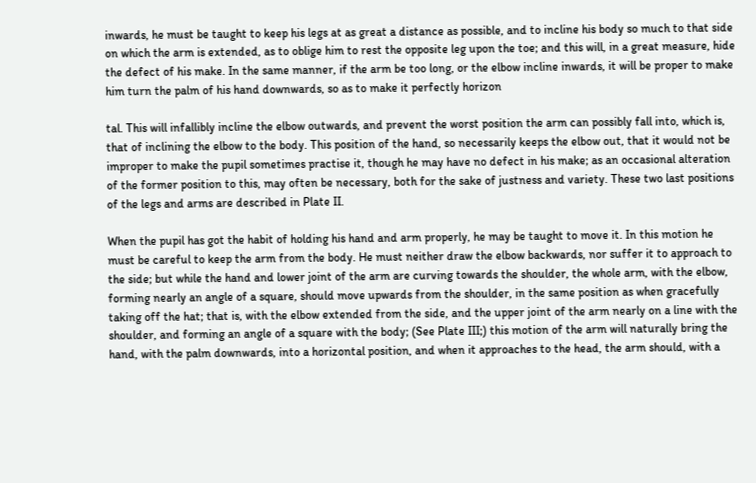inwards, he must be taught to keep his legs at as great a distance as possible, and to incline his body so much to that side on which the arm is extended, as to oblige him to rest the opposite leg upon the toe; and this will, in a great measure, hide the defect of his make. In the same manner, if the arm be too long, or the elbow incline inwards, it will be proper to make him turn the palm of his hand downwards, so as to make it perfectly horizon

tal. This will infallibly incline the elbow outwards, and prevent the worst position the arm can possibly fall into, which is, that of inclining the elbow to the body. This position of the hand, so necessarily keeps the elbow out, that it would not be improper to make the pupil sometimes practise it, though he may have no defect in his make; as an occasional alteration of the former position to this, may often be necessary, both for the sake of justness and variety. These two last positions of the legs and arms are described in Plate II.

When the pupil has got the habit of holding his hand and arm properly, he may be taught to move it. In this motion he must be careful to keep the arm from the body. He must neither draw the elbow backwards, nor suffer it to approach to the side; but while the hand and lower joint of the arm are curving towards the shoulder, the whole arm, with the elbow, forming nearly an angle of a square, should move upwards from the shoulder, in the same position as when gracefully taking off the hat; that is, with the elbow extended from the side, and the upper joint of the arm nearly on a line with the shoulder, and forming an angle of a square with the body; (See Plate III;) this motion of the arm will naturally bring the hand, with the palm downwards, into a horizontal position, and when it approaches to the head, the arm should, with a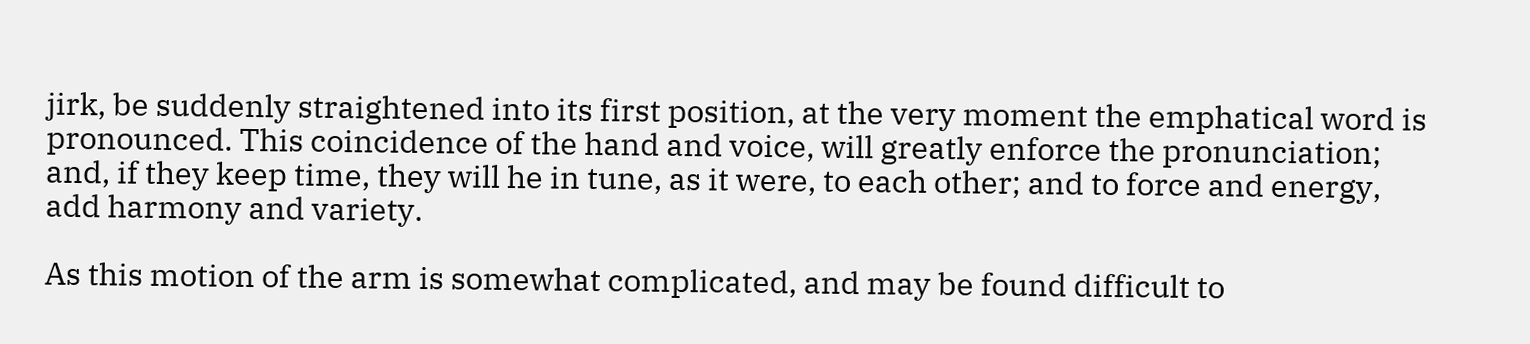jirk, be suddenly straightened into its first position, at the very moment the emphatical word is pronounced. This coincidence of the hand and voice, will greatly enforce the pronunciation; and, if they keep time, they will he in tune, as it were, to each other; and to force and energy, add harmony and variety.

As this motion of the arm is somewhat complicated, and may be found difficult to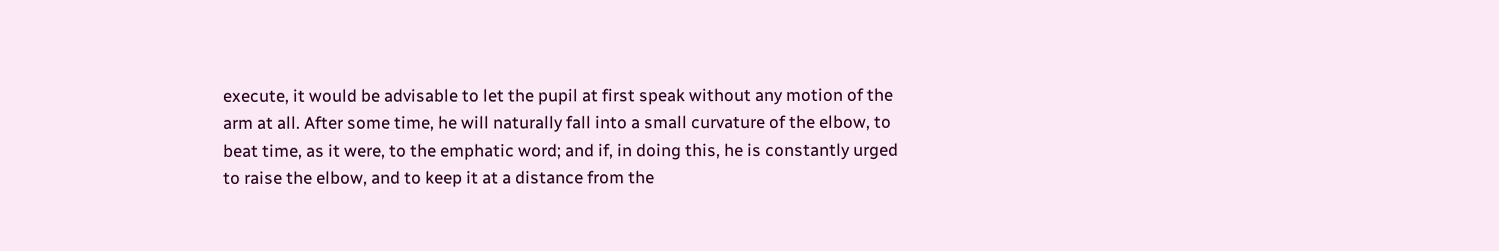execute, it would be advisable to let the pupil at first speak without any motion of the arm at all. After some time, he will naturally fall into a small curvature of the elbow, to beat time, as it were, to the emphatic word; and if, in doing this, he is constantly urged to raise the elbow, and to keep it at a distance from the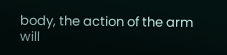body, the action of the arm will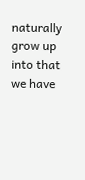naturally grow up into that we have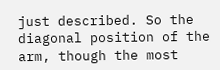just described. So the diagonal position of the arm, though the most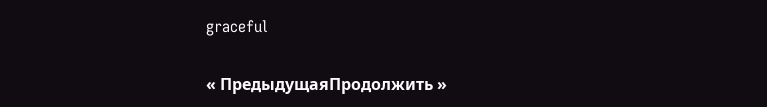graceful

« ПредыдущаяПродолжить »